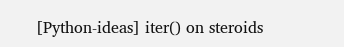[Python-ideas] iter() on steroids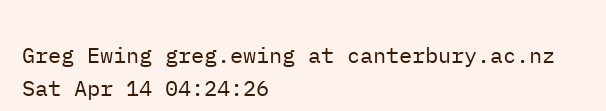Greg Ewing greg.ewing at canterbury.ac.nz
Sat Apr 14 04:24:26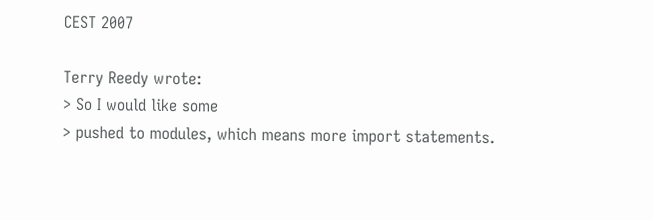CEST 2007

Terry Reedy wrote:
> So I would like some
> pushed to modules, which means more import statements.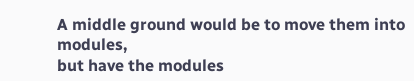A middle ground would be to move them into modules,
but have the modules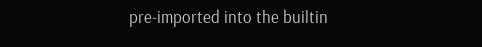pre-imported into the builtin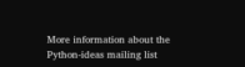More information about the Python-ideas mailing list